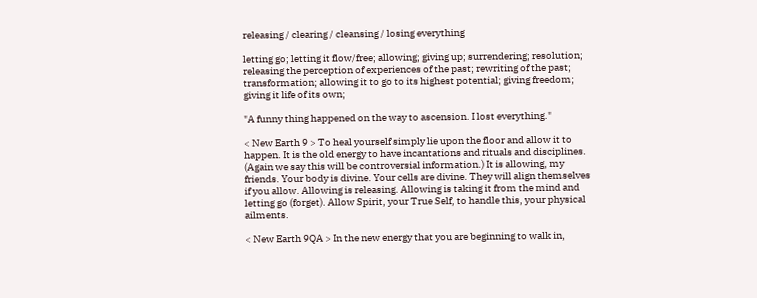releasing / clearing / cleansing / losing everything

letting go; letting it flow/free; allowing; giving up; surrendering; resolution;
releasing the perception of experiences of the past; rewriting of the past; transformation; allowing it to go to its highest potential; giving freedom; giving it life of its own;

"A funny thing happened on the way to ascension. I lost everything."

< New Earth 9 > To heal yourself simply lie upon the floor and allow it to happen. It is the old energy to have incantations and rituals and disciplines. (Again we say this will be controversial information.) It is allowing, my friends. Your body is divine. Your cells are divine. They will align themselves if you allow. Allowing is releasing. Allowing is taking it from the mind and letting go (forget). Allow Spirit, your True Self, to handle this, your physical ailments.

< New Earth 9QA > In the new energy that you are beginning to walk in,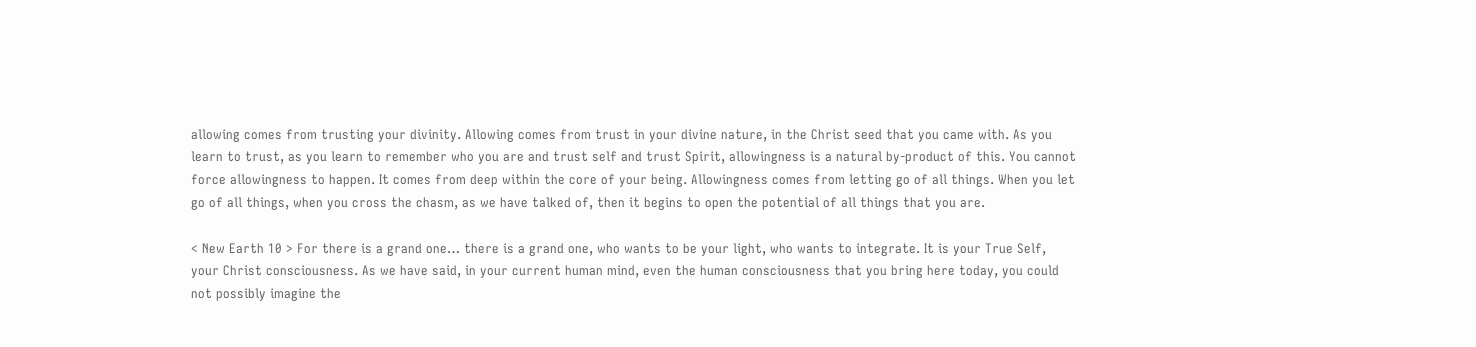allowing comes from trusting your divinity. Allowing comes from trust in your divine nature, in the Christ seed that you came with. As you learn to trust, as you learn to remember who you are and trust self and trust Spirit, allowingness is a natural by-product of this. You cannot force allowingness to happen. It comes from deep within the core of your being. Allowingness comes from letting go of all things. When you let go of all things, when you cross the chasm, as we have talked of, then it begins to open the potential of all things that you are.

< New Earth 10 > For there is a grand one… there is a grand one, who wants to be your light, who wants to integrate. It is your True Self, your Christ consciousness. As we have said, in your current human mind, even the human consciousness that you bring here today, you could not possibly imagine the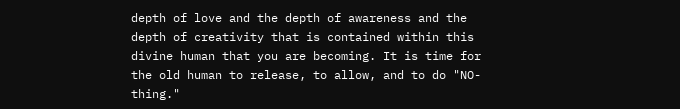depth of love and the depth of awareness and the depth of creativity that is contained within this divine human that you are becoming. It is time for the old human to release, to allow, and to do "NO-thing."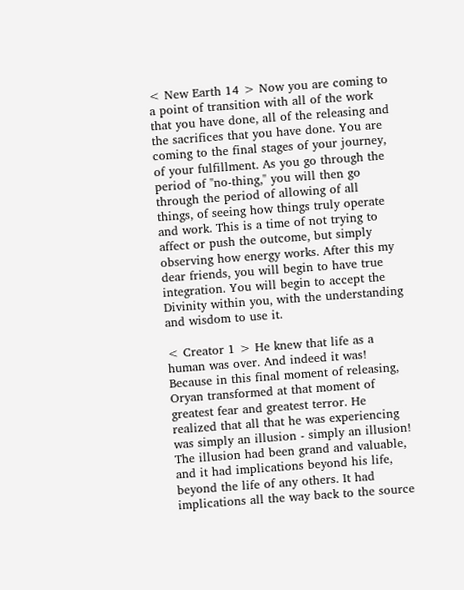< New Earth 14 > Now you are coming to a point of transition with all of the work that you have done, all of the releasing and the sacrifices that you have done. You are coming to the final stages of your journey, of your fulfillment. As you go through the period of "no-thing," you will then go through the period of allowing of all things, of seeing how things truly operate and work. This is a time of not trying to affect or push the outcome, but simply observing how energy works. After this my dear friends, you will begin to have true integration. You will begin to accept the Divinity within you, with the understanding and wisdom to use it.

< Creator 1 > He knew that life as a human was over. And indeed it was! Because in this final moment of releasing, Oryan transformed at that moment of greatest fear and greatest terror. He realized that all that he was experiencing was simply an illusion - simply an illusion! The illusion had been grand and valuable, and it had implications beyond his life, beyond the life of any others. It had implications all the way back to the source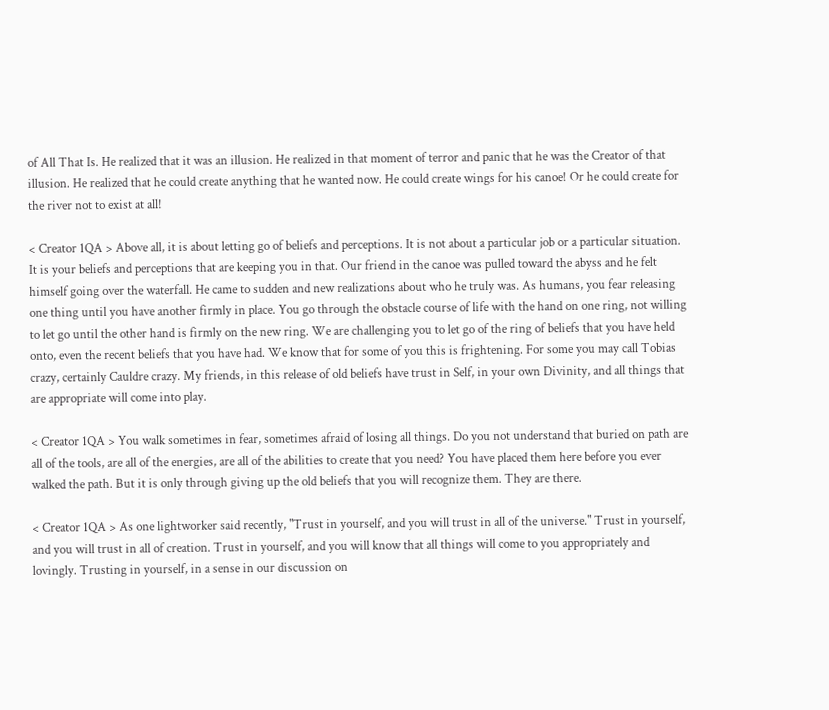of All That Is. He realized that it was an illusion. He realized in that moment of terror and panic that he was the Creator of that illusion. He realized that he could create anything that he wanted now. He could create wings for his canoe! Or he could create for the river not to exist at all!

< Creator 1QA > Above all, it is about letting go of beliefs and perceptions. It is not about a particular job or a particular situation. It is your beliefs and perceptions that are keeping you in that. Our friend in the canoe was pulled toward the abyss and he felt himself going over the waterfall. He came to sudden and new realizations about who he truly was. As humans, you fear releasing one thing until you have another firmly in place. You go through the obstacle course of life with the hand on one ring, not willing to let go until the other hand is firmly on the new ring. We are challenging you to let go of the ring of beliefs that you have held onto, even the recent beliefs that you have had. We know that for some of you this is frightening. For some you may call Tobias crazy, certainly Cauldre crazy. My friends, in this release of old beliefs have trust in Self, in your own Divinity, and all things that are appropriate will come into play.

< Creator 1QA > You walk sometimes in fear, sometimes afraid of losing all things. Do you not understand that buried on path are all of the tools, are all of the energies, are all of the abilities to create that you need? You have placed them here before you ever walked the path. But it is only through giving up the old beliefs that you will recognize them. They are there.

< Creator 1QA > As one lightworker said recently, "Trust in yourself, and you will trust in all of the universe." Trust in yourself, and you will trust in all of creation. Trust in yourself, and you will know that all things will come to you appropriately and lovingly. Trusting in yourself, in a sense in our discussion on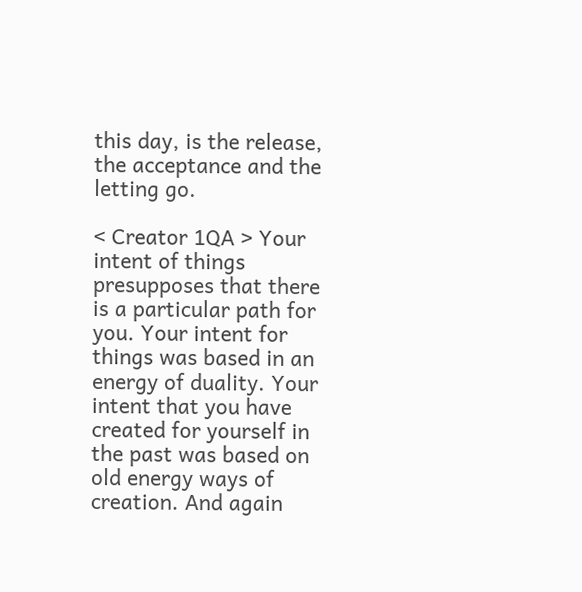this day, is the release, the acceptance and the letting go.

< Creator 1QA > Your intent of things presupposes that there is a particular path for you. Your intent for things was based in an energy of duality. Your intent that you have created for yourself in the past was based on old energy ways of creation. And again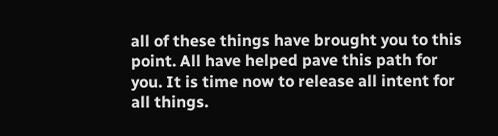all of these things have brought you to this point. All have helped pave this path for you. It is time now to release all intent for all things.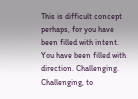This is difficult concept perhaps, for you have been filled with intent. You have been filled with direction. Challenging. Challenging, to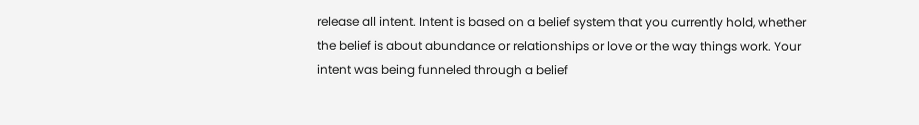release all intent. Intent is based on a belief system that you currently hold, whether the belief is about abundance or relationships or love or the way things work. Your intent was being funneled through a belief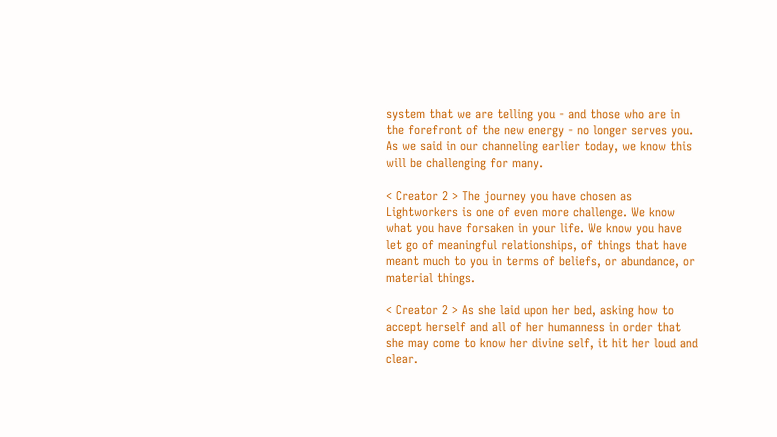system that we are telling you - and those who are in the forefront of the new energy - no longer serves you. As we said in our channeling earlier today, we know this will be challenging for many.

< Creator 2 > The journey you have chosen as Lightworkers is one of even more challenge. We know what you have forsaken in your life. We know you have let go of meaningful relationships, of things that have meant much to you in terms of beliefs, or abundance, or material things.

< Creator 2 > As she laid upon her bed, asking how to accept herself and all of her humanness in order that she may come to know her divine self, it hit her loud and clear.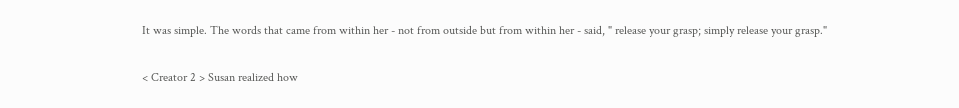It was simple. The words that came from within her - not from outside but from within her - said, " release your grasp; simply release your grasp."

< Creator 2 > Susan realized how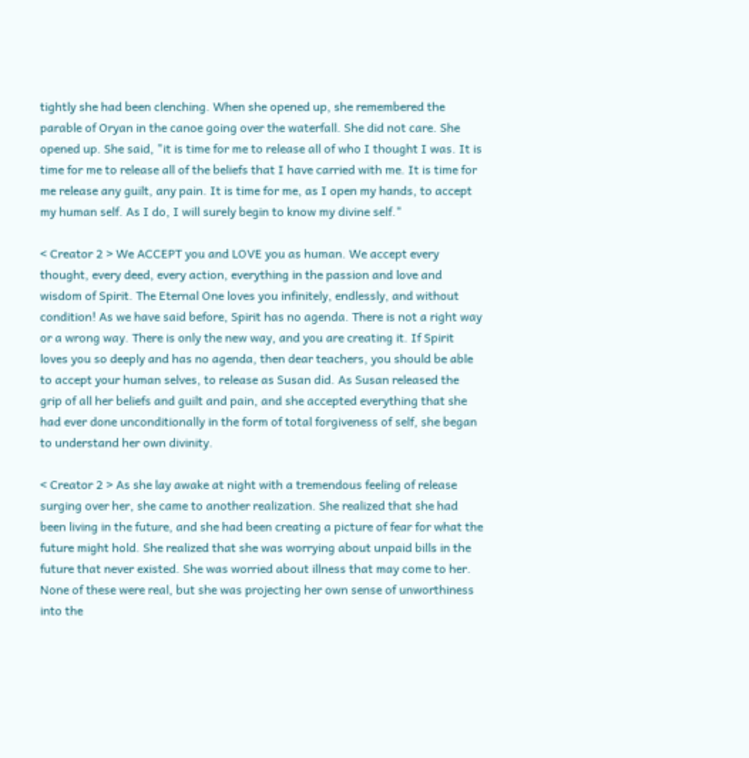tightly she had been clenching. When she opened up, she remembered the parable of Oryan in the canoe going over the waterfall. She did not care. She opened up. She said, "it is time for me to release all of who I thought I was. It is time for me to release all of the beliefs that I have carried with me. It is time for me release any guilt, any pain. It is time for me, as I open my hands, to accept my human self. As I do, I will surely begin to know my divine self."

< Creator 2 > We ACCEPT you and LOVE you as human. We accept every thought, every deed, every action, everything in the passion and love and wisdom of Spirit. The Eternal One loves you infinitely, endlessly, and without condition! As we have said before, Spirit has no agenda. There is not a right way or a wrong way. There is only the new way, and you are creating it. If Spirit loves you so deeply and has no agenda, then dear teachers, you should be able to accept your human selves, to release as Susan did. As Susan released the grip of all her beliefs and guilt and pain, and she accepted everything that she had ever done unconditionally in the form of total forgiveness of self, she began to understand her own divinity.

< Creator 2 > As she lay awake at night with a tremendous feeling of release surging over her, she came to another realization. She realized that she had been living in the future, and she had been creating a picture of fear for what the future might hold. She realized that she was worrying about unpaid bills in the future that never existed. She was worried about illness that may come to her. None of these were real, but she was projecting her own sense of unworthiness into the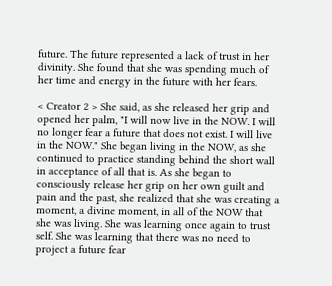future. The future represented a lack of trust in her divinity. She found that she was spending much of her time and energy in the future with her fears.

< Creator 2 > She said, as she released her grip and opened her palm, "I will now live in the NOW. I will no longer fear a future that does not exist. I will live in the NOW." She began living in the NOW, as she continued to practice standing behind the short wall in acceptance of all that is. As she began to consciously release her grip on her own guilt and pain and the past, she realized that she was creating a moment, a divine moment, in all of the NOW that she was living. She was learning once again to trust self. She was learning that there was no need to project a future fear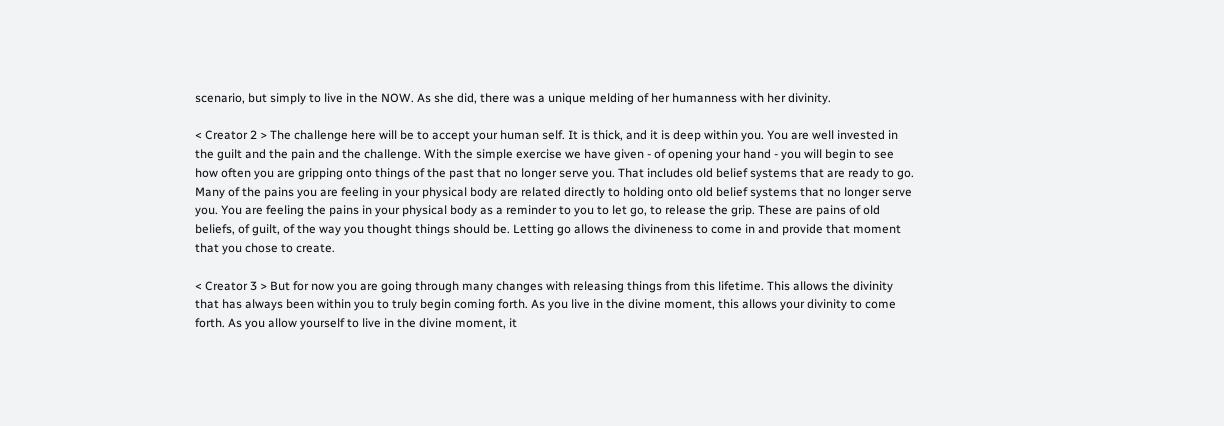scenario, but simply to live in the NOW. As she did, there was a unique melding of her humanness with her divinity.

< Creator 2 > The challenge here will be to accept your human self. It is thick, and it is deep within you. You are well invested in the guilt and the pain and the challenge. With the simple exercise we have given - of opening your hand - you will begin to see how often you are gripping onto things of the past that no longer serve you. That includes old belief systems that are ready to go. Many of the pains you are feeling in your physical body are related directly to holding onto old belief systems that no longer serve you. You are feeling the pains in your physical body as a reminder to you to let go, to release the grip. These are pains of old beliefs, of guilt, of the way you thought things should be. Letting go allows the divineness to come in and provide that moment that you chose to create.

< Creator 3 > But for now you are going through many changes with releasing things from this lifetime. This allows the divinity that has always been within you to truly begin coming forth. As you live in the divine moment, this allows your divinity to come forth. As you allow yourself to live in the divine moment, it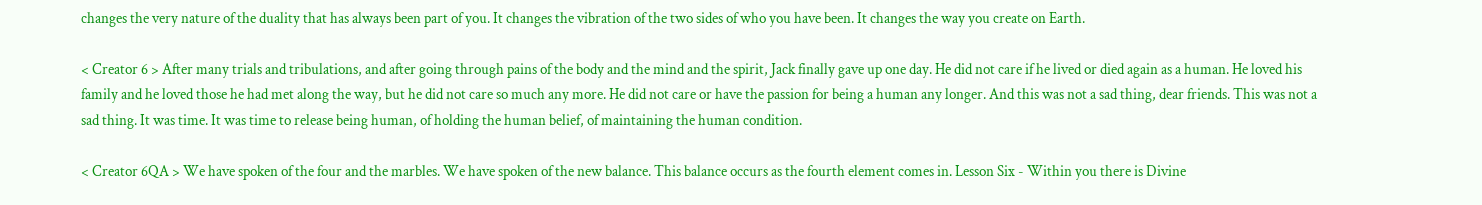changes the very nature of the duality that has always been part of you. It changes the vibration of the two sides of who you have been. It changes the way you create on Earth.

< Creator 6 > After many trials and tribulations, and after going through pains of the body and the mind and the spirit, Jack finally gave up one day. He did not care if he lived or died again as a human. He loved his family and he loved those he had met along the way, but he did not care so much any more. He did not care or have the passion for being a human any longer. And this was not a sad thing, dear friends. This was not a sad thing. It was time. It was time to release being human, of holding the human belief, of maintaining the human condition.

< Creator 6QA > We have spoken of the four and the marbles. We have spoken of the new balance. This balance occurs as the fourth element comes in. Lesson Six - Within you there is Divine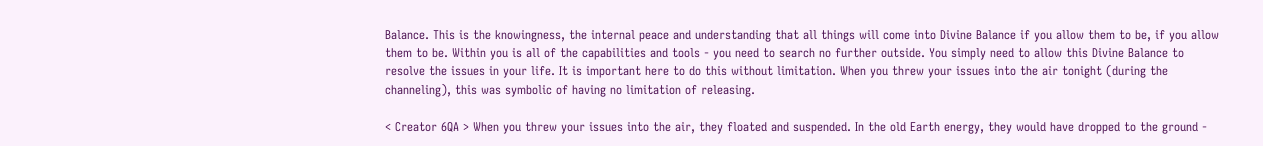Balance. This is the knowingness, the internal peace and understanding that all things will come into Divine Balance if you allow them to be, if you allow them to be. Within you is all of the capabilities and tools - you need to search no further outside. You simply need to allow this Divine Balance to resolve the issues in your life. It is important here to do this without limitation. When you threw your issues into the air tonight (during the channeling), this was symbolic of having no limitation of releasing.

< Creator 6QA > When you threw your issues into the air, they floated and suspended. In the old Earth energy, they would have dropped to the ground -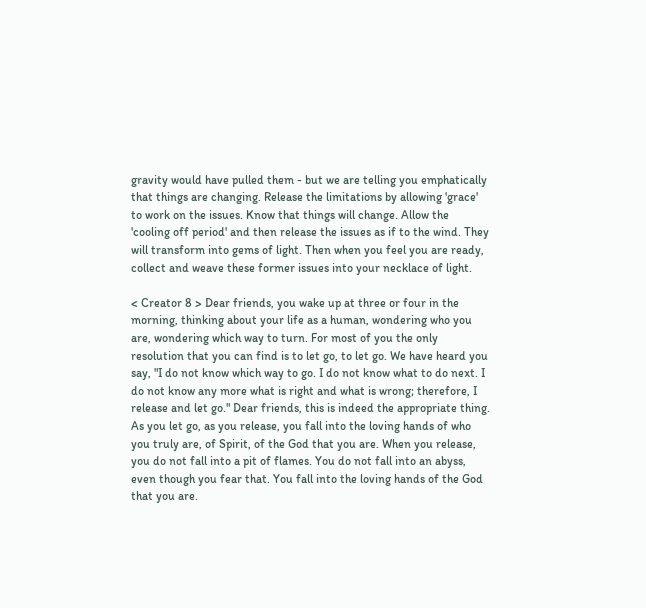gravity would have pulled them - but we are telling you emphatically that things are changing. Release the limitations by allowing 'grace' to work on the issues. Know that things will change. Allow the 'cooling off period' and then release the issues as if to the wind. They will transform into gems of light. Then when you feel you are ready, collect and weave these former issues into your necklace of light.

< Creator 8 > Dear friends, you wake up at three or four in the morning, thinking about your life as a human, wondering who you are, wondering which way to turn. For most of you the only resolution that you can find is to let go, to let go. We have heard you say, "I do not know which way to go. I do not know what to do next. I do not know any more what is right and what is wrong; therefore, I release and let go." Dear friends, this is indeed the appropriate thing. As you let go, as you release, you fall into the loving hands of who you truly are, of Spirit, of the God that you are. When you release, you do not fall into a pit of flames. You do not fall into an abyss, even though you fear that. You fall into the loving hands of the God that you are.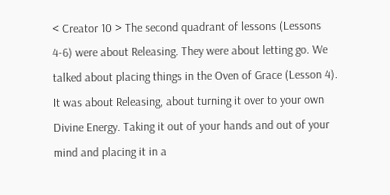< Creator 10 > The second quadrant of lessons (Lessons 4-6) were about Releasing. They were about letting go. We talked about placing things in the Oven of Grace (Lesson 4). It was about Releasing, about turning it over to your own Divine Energy. Taking it out of your hands and out of your mind and placing it in a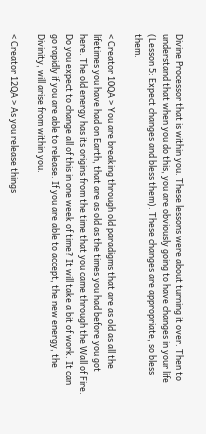Divine Processor that is within you. These lessons were about turning it over. Then to understand that when you do this, you are obviously going to have changes in your life (Lesson 5: Expect changes and bless them). These changes are appropriate, so bless them.

< Creator 10QA > You are breaking through old paradigms that are as old as all the lifetimes you have had on Earth, that are as old as the times you had before you got here. The old energy has its origins from the time that you came through the Wall of Fire. Do you expect to change all of this in one week of time? It will take a bit of work. It can go rapidly if you are able to release. If you are able to accept, the new energy, the Divinity, will arise from within you.

< Creator 12QA > As you release things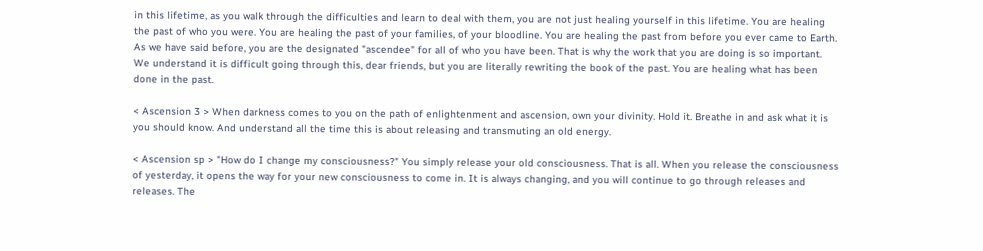in this lifetime, as you walk through the difficulties and learn to deal with them, you are not just healing yourself in this lifetime. You are healing the past of who you were. You are healing the past of your families, of your bloodline. You are healing the past from before you ever came to Earth. As we have said before, you are the designated "ascendee" for all of who you have been. That is why the work that you are doing is so important. We understand it is difficult going through this, dear friends, but you are literally rewriting the book of the past. You are healing what has been done in the past.

< Ascension 3 > When darkness comes to you on the path of enlightenment and ascension, own your divinity. Hold it. Breathe in and ask what it is you should know. And understand all the time this is about releasing and transmuting an old energy.

< Ascension sp > "How do I change my consciousness?" You simply release your old consciousness. That is all. When you release the consciousness of yesterday, it opens the way for your new consciousness to come in. It is always changing, and you will continue to go through releases and releases. The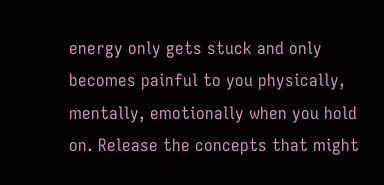energy only gets stuck and only becomes painful to you physically, mentally, emotionally when you hold on. Release the concepts that might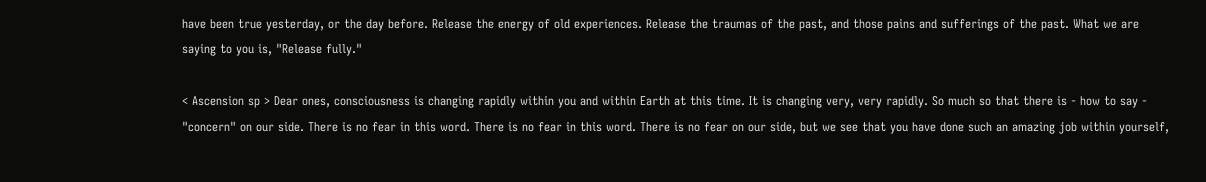have been true yesterday, or the day before. Release the energy of old experiences. Release the traumas of the past, and those pains and sufferings of the past. What we are saying to you is, "Release fully."

< Ascension sp > Dear ones, consciousness is changing rapidly within you and within Earth at this time. It is changing very, very rapidly. So much so that there is - how to say - "concern" on our side. There is no fear in this word. There is no fear in this word. There is no fear on our side, but we see that you have done such an amazing job within yourself,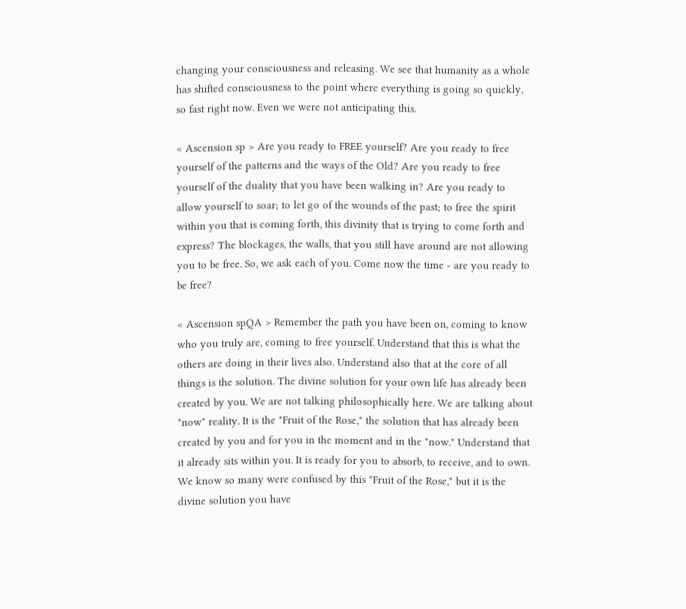changing your consciousness and releasing. We see that humanity as a whole has shifted consciousness to the point where everything is going so quickly, so fast right now. Even we were not anticipating this.

< Ascension sp > Are you ready to FREE yourself? Are you ready to free yourself of the patterns and the ways of the Old? Are you ready to free yourself of the duality that you have been walking in? Are you ready to allow yourself to soar; to let go of the wounds of the past; to free the spirit within you that is coming forth, this divinity that is trying to come forth and express? The blockages, the walls, that you still have around are not allowing you to be free. So, we ask each of you. Come now the time - are you ready to be free?

< Ascension spQA > Remember the path you have been on, coming to know who you truly are, coming to free yourself. Understand that this is what the others are doing in their lives also. Understand also that at the core of all things is the solution. The divine solution for your own life has already been created by you. We are not talking philosophically here. We are talking about "now" reality. It is the "Fruit of the Rose," the solution that has already been created by you and for you in the moment and in the "now." Understand that it already sits within you. It is ready for you to absorb, to receive, and to own. We know so many were confused by this "Fruit of the Rose," but it is the divine solution you have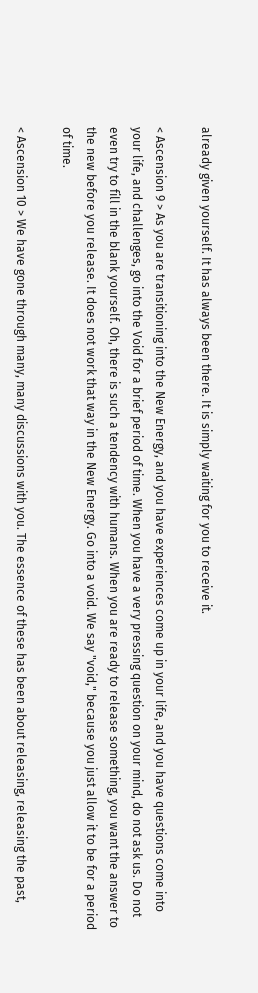already given yourself. It has always been there. It is simply waiting for you to receive it.

< Ascension 9 > As you are transitioning into the New Energy, and you have experiences come up in your life, and you have questions come into your life, and challenges, go into the Void for a brief period of time. When you have a very pressing question on your mind, do not ask us. Do not even try to fill in the blank yourself. Oh, there is such a tendency with humans. When you are ready to release something, you want the answer to the new before you release. It does not work that way in the New Energy. Go into a void. We say "void," because you just allow it to be for a period of time.

< Ascension 10 > We have gone through many, many discussions with you. The essence of these has been about releasing, releasing the past,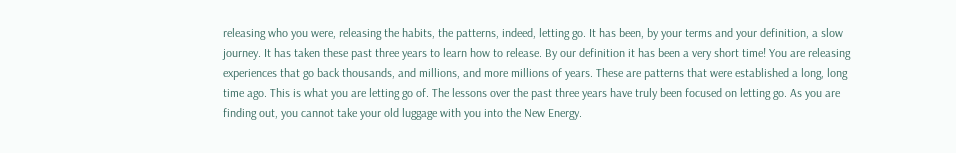releasing who you were, releasing the habits, the patterns, indeed, letting go. It has been, by your terms and your definition, a slow journey. It has taken these past three years to learn how to release. By our definition it has been a very short time! You are releasing experiences that go back thousands, and millions, and more millions of years. These are patterns that were established a long, long time ago. This is what you are letting go of. The lessons over the past three years have truly been focused on letting go. As you are finding out, you cannot take your old luggage with you into the New Energy.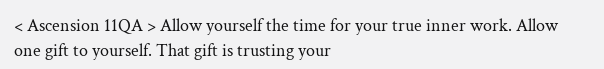< Ascension 11QA > Allow yourself the time for your true inner work. Allow one gift to yourself. That gift is trusting your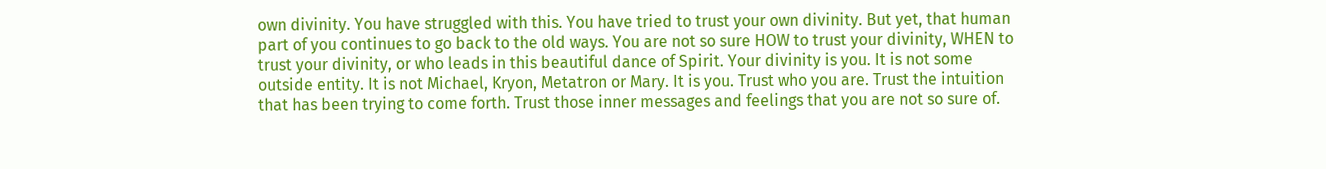own divinity. You have struggled with this. You have tried to trust your own divinity. But yet, that human part of you continues to go back to the old ways. You are not so sure HOW to trust your divinity, WHEN to trust your divinity, or who leads in this beautiful dance of Spirit. Your divinity is you. It is not some outside entity. It is not Michael, Kryon, Metatron or Mary. It is you. Trust who you are. Trust the intuition that has been trying to come forth. Trust those inner messages and feelings that you are not so sure of.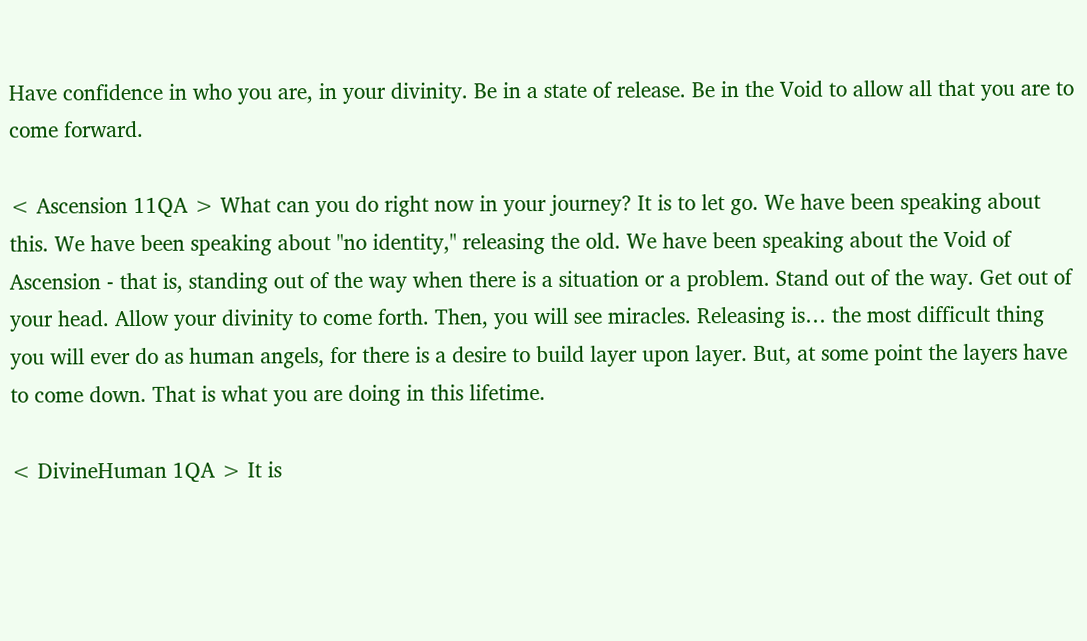Have confidence in who you are, in your divinity. Be in a state of release. Be in the Void to allow all that you are to come forward.

< Ascension 11QA > What can you do right now in your journey? It is to let go. We have been speaking about this. We have been speaking about "no identity," releasing the old. We have been speaking about the Void of Ascension - that is, standing out of the way when there is a situation or a problem. Stand out of the way. Get out of your head. Allow your divinity to come forth. Then, you will see miracles. Releasing is… the most difficult thing you will ever do as human angels, for there is a desire to build layer upon layer. But, at some point the layers have to come down. That is what you are doing in this lifetime.

< DivineHuman 1QA > It is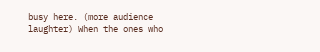busy here. (more audience laughter) When the ones who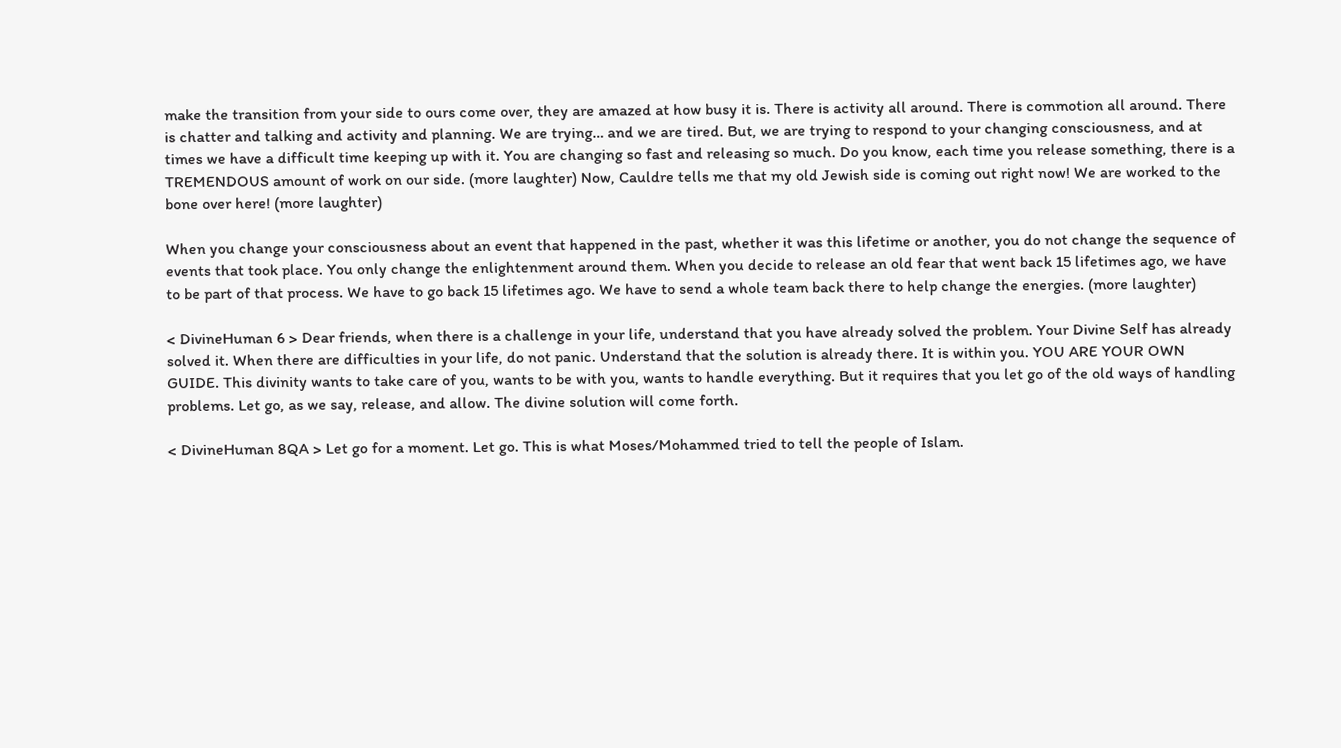make the transition from your side to ours come over, they are amazed at how busy it is. There is activity all around. There is commotion all around. There is chatter and talking and activity and planning. We are trying… and we are tired. But, we are trying to respond to your changing consciousness, and at times we have a difficult time keeping up with it. You are changing so fast and releasing so much. Do you know, each time you release something, there is a TREMENDOUS amount of work on our side. (more laughter) Now, Cauldre tells me that my old Jewish side is coming out right now! We are worked to the bone over here! (more laughter)

When you change your consciousness about an event that happened in the past, whether it was this lifetime or another, you do not change the sequence of events that took place. You only change the enlightenment around them. When you decide to release an old fear that went back 15 lifetimes ago, we have to be part of that process. We have to go back 15 lifetimes ago. We have to send a whole team back there to help change the energies. (more laughter)

< DivineHuman 6 > Dear friends, when there is a challenge in your life, understand that you have already solved the problem. Your Divine Self has already solved it. When there are difficulties in your life, do not panic. Understand that the solution is already there. It is within you. YOU ARE YOUR OWN GUIDE. This divinity wants to take care of you, wants to be with you, wants to handle everything. But it requires that you let go of the old ways of handling problems. Let go, as we say, release, and allow. The divine solution will come forth.

< DivineHuman 8QA > Let go for a moment. Let go. This is what Moses/Mohammed tried to tell the people of Islam.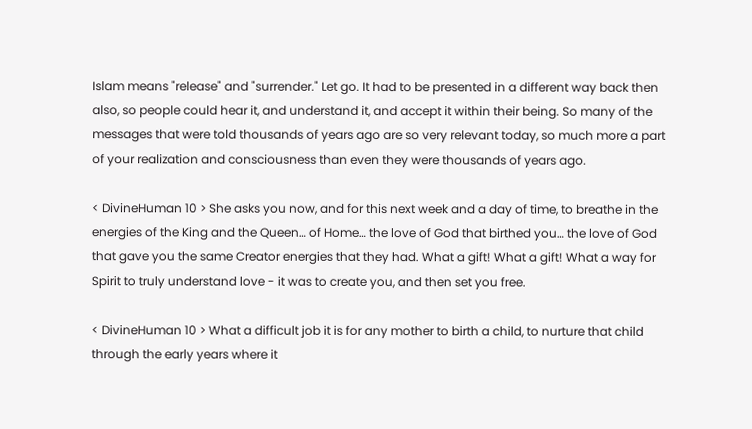Islam means "release" and "surrender." Let go. It had to be presented in a different way back then also, so people could hear it, and understand it, and accept it within their being. So many of the messages that were told thousands of years ago are so very relevant today, so much more a part of your realization and consciousness than even they were thousands of years ago.

< DivineHuman 10 > She asks you now, and for this next week and a day of time, to breathe in the energies of the King and the Queen… of Home… the love of God that birthed you… the love of God that gave you the same Creator energies that they had. What a gift! What a gift! What a way for Spirit to truly understand love - it was to create you, and then set you free.

< DivineHuman 10 > What a difficult job it is for any mother to birth a child, to nurture that child through the early years where it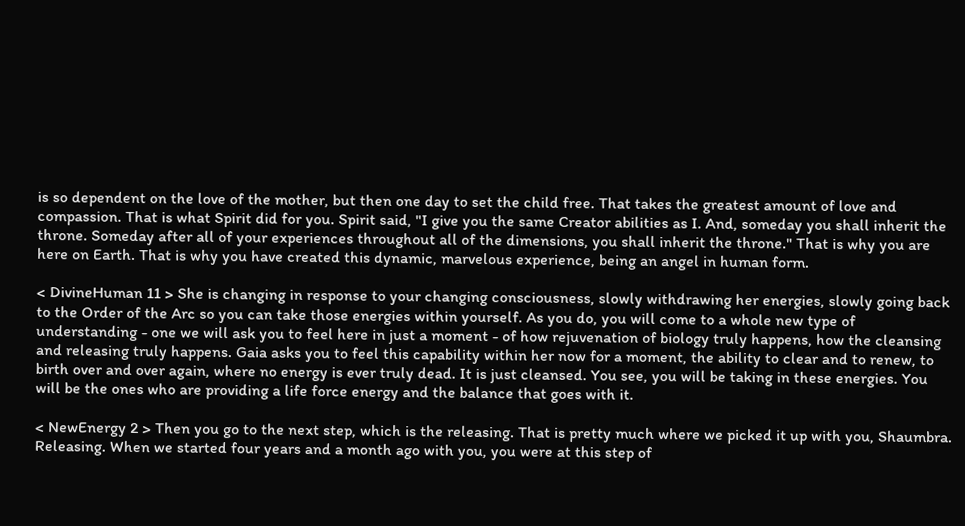is so dependent on the love of the mother, but then one day to set the child free. That takes the greatest amount of love and compassion. That is what Spirit did for you. Spirit said, "I give you the same Creator abilities as I. And, someday you shall inherit the throne. Someday after all of your experiences throughout all of the dimensions, you shall inherit the throne." That is why you are here on Earth. That is why you have created this dynamic, marvelous experience, being an angel in human form.

< DivineHuman 11 > She is changing in response to your changing consciousness, slowly withdrawing her energies, slowly going back to the Order of the Arc so you can take those energies within yourself. As you do, you will come to a whole new type of understanding - one we will ask you to feel here in just a moment - of how rejuvenation of biology truly happens, how the cleansing and releasing truly happens. Gaia asks you to feel this capability within her now for a moment, the ability to clear and to renew, to birth over and over again, where no energy is ever truly dead. It is just cleansed. You see, you will be taking in these energies. You will be the ones who are providing a life force energy and the balance that goes with it.

< NewEnergy 2 > Then you go to the next step, which is the releasing. That is pretty much where we picked it up with you, Shaumbra. Releasing. When we started four years and a month ago with you, you were at this step of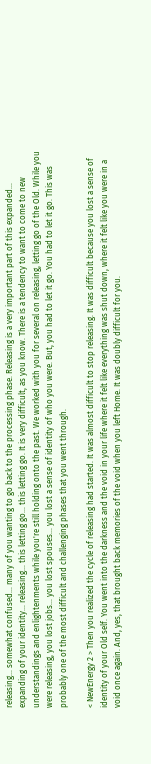releasing… somewhat confused… many of you wanting to go back to the processing phase. Releasing is a very important part of this expanded… expanding of your identity… releasing… this letting go… this letting go. It is very difficult, as you know. There is a tendency to want to come to new understandings and enlightenments while you're still holding onto the past. We worked with you for several on releasing, letting go of the Old. While you were releasing, you lost jobs… you lost spouses… you lost a sense of identity of who you were. But, you had to let it go. You had to let it go. This was probably one of the most difficult and challenging phases that you went through.

< NewEnergy 2 > Then you realized the cycle of releasing had started. It was almost difficult to stop releasing. It was difficult because you lost a sense of identity of your Old self. You went into the darkness and the void in your life where it felt like everything was shut down, where it felt like you were in a void once again. And, yes, that brought back memories of the void when you left Home. It was doubly difficult for you.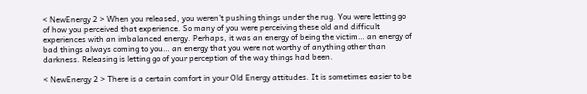< NewEnergy 2 > When you released, you weren't pushing things under the rug. You were letting go of how you perceived that experience. So many of you were perceiving these old and difficult experiences with an imbalanced energy. Perhaps, it was an energy of being the victim… an energy of bad things always coming to you… an energy that you were not worthy of anything other than darkness. Releasing is letting go of your perception of the way things had been.

< NewEnergy 2 > There is a certain comfort in your Old Energy attitudes. It is sometimes easier to be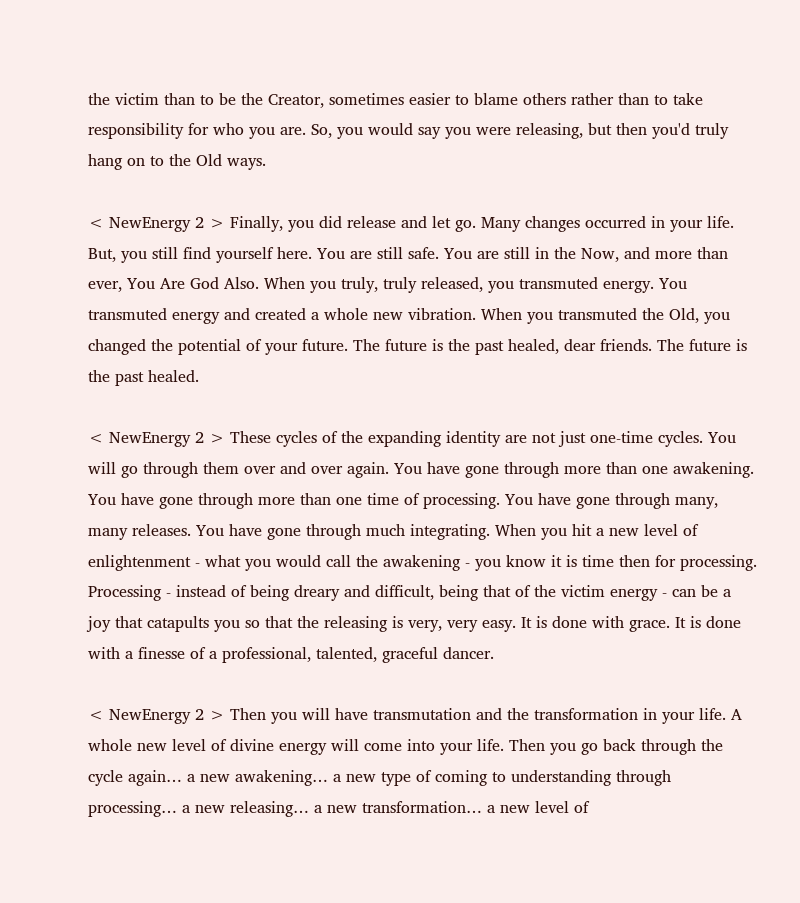the victim than to be the Creator, sometimes easier to blame others rather than to take responsibility for who you are. So, you would say you were releasing, but then you'd truly hang on to the Old ways.

< NewEnergy 2 > Finally, you did release and let go. Many changes occurred in your life. But, you still find yourself here. You are still safe. You are still in the Now, and more than ever, You Are God Also. When you truly, truly released, you transmuted energy. You transmuted energy and created a whole new vibration. When you transmuted the Old, you changed the potential of your future. The future is the past healed, dear friends. The future is the past healed.

< NewEnergy 2 > These cycles of the expanding identity are not just one-time cycles. You will go through them over and over again. You have gone through more than one awakening. You have gone through more than one time of processing. You have gone through many, many releases. You have gone through much integrating. When you hit a new level of enlightenment - what you would call the awakening - you know it is time then for processing. Processing - instead of being dreary and difficult, being that of the victim energy - can be a joy that catapults you so that the releasing is very, very easy. It is done with grace. It is done with a finesse of a professional, talented, graceful dancer.

< NewEnergy 2 > Then you will have transmutation and the transformation in your life. A whole new level of divine energy will come into your life. Then you go back through the cycle again… a new awakening… a new type of coming to understanding through processing… a new releasing… a new transformation… a new level of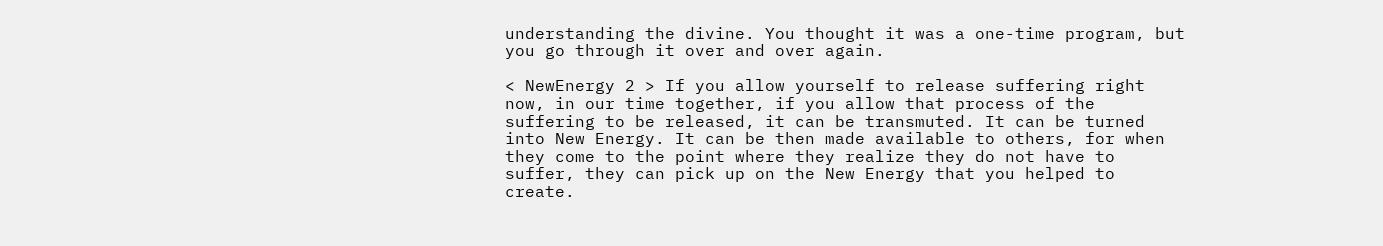understanding the divine. You thought it was a one-time program, but you go through it over and over again.

< NewEnergy 2 > If you allow yourself to release suffering right now, in our time together, if you allow that process of the suffering to be released, it can be transmuted. It can be turned into New Energy. It can be then made available to others, for when they come to the point where they realize they do not have to suffer, they can pick up on the New Energy that you helped to create.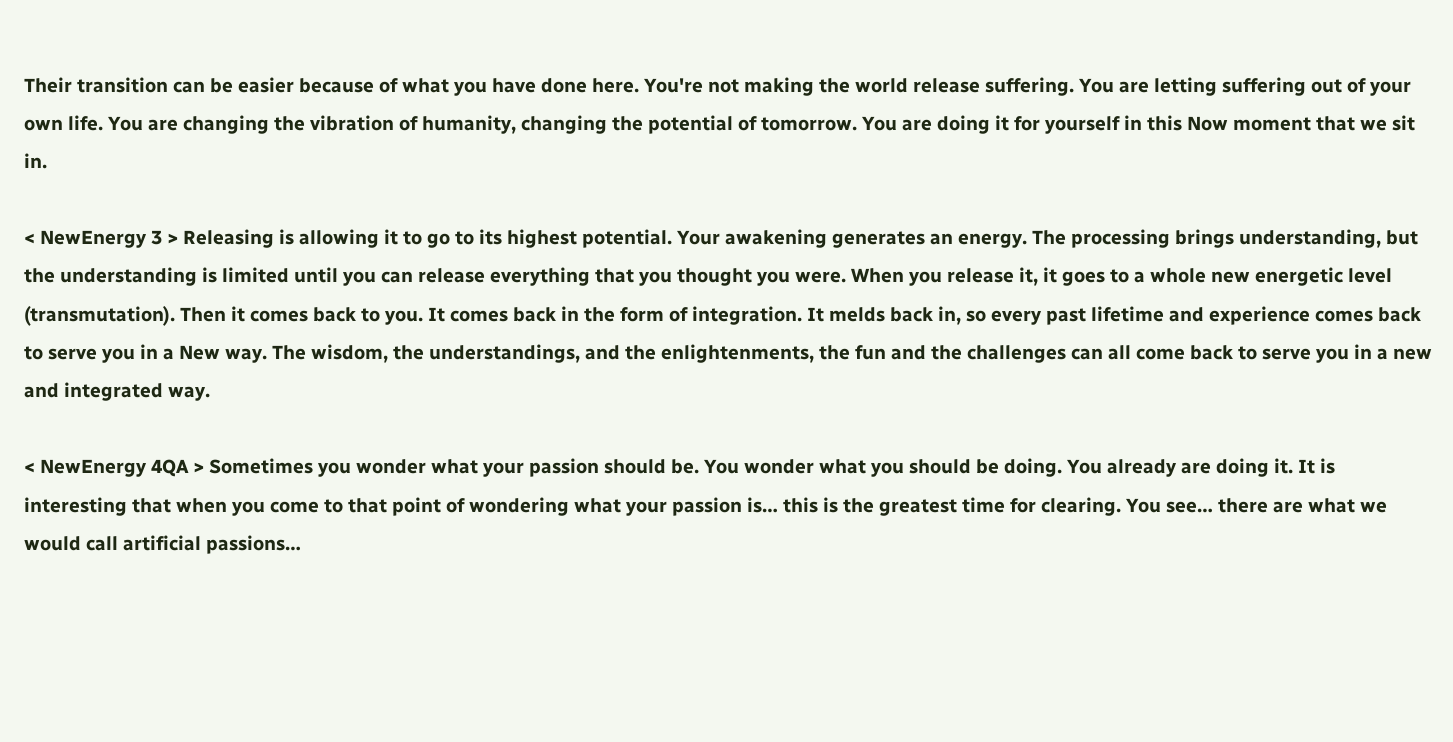Their transition can be easier because of what you have done here. You're not making the world release suffering. You are letting suffering out of your own life. You are changing the vibration of humanity, changing the potential of tomorrow. You are doing it for yourself in this Now moment that we sit in.

< NewEnergy 3 > Releasing is allowing it to go to its highest potential. Your awakening generates an energy. The processing brings understanding, but the understanding is limited until you can release everything that you thought you were. When you release it, it goes to a whole new energetic level (transmutation). Then it comes back to you. It comes back in the form of integration. It melds back in, so every past lifetime and experience comes back to serve you in a New way. The wisdom, the understandings, and the enlightenments, the fun and the challenges can all come back to serve you in a new and integrated way.

< NewEnergy 4QA > Sometimes you wonder what your passion should be. You wonder what you should be doing. You already are doing it. It is interesting that when you come to that point of wondering what your passion is… this is the greatest time for clearing. You see… there are what we would call artificial passions…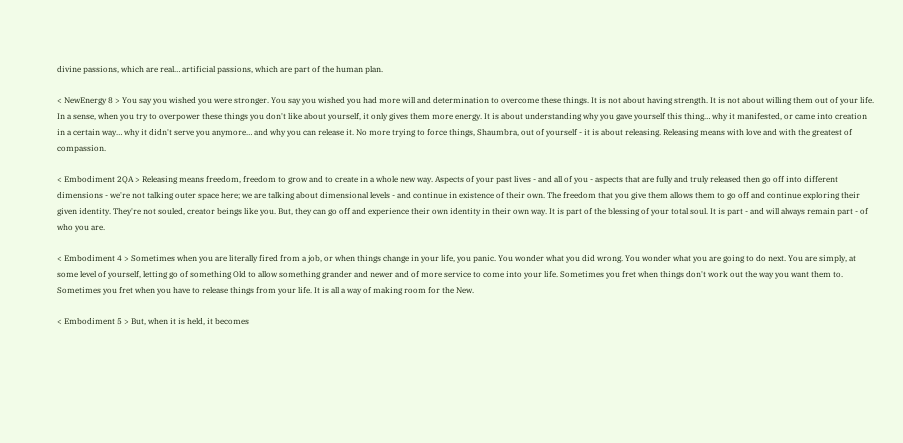divine passions, which are real… artificial passions, which are part of the human plan.

< NewEnergy 8 > You say you wished you were stronger. You say you wished you had more will and determination to overcome these things. It is not about having strength. It is not about willing them out of your life. In a sense, when you try to overpower these things you don't like about yourself, it only gives them more energy. It is about understanding why you gave yourself this thing… why it manifested, or came into creation in a certain way… why it didn't serve you anymore… and why you can release it. No more trying to force things, Shaumbra, out of yourself - it is about releasing. Releasing means with love and with the greatest of compassion.

< Embodiment 2QA > Releasing means freedom, freedom to grow and to create in a whole new way. Aspects of your past lives - and all of you - aspects that are fully and truly released then go off into different dimensions - we're not talking outer space here; we are talking about dimensional levels - and continue in existence of their own. The freedom that you give them allows them to go off and continue exploring their given identity. They're not souled, creator beings like you. But, they can go off and experience their own identity in their own way. It is part of the blessing of your total soul. It is part - and will always remain part - of who you are.

< Embodiment 4 > Sometimes when you are literally fired from a job, or when things change in your life, you panic. You wonder what you did wrong. You wonder what you are going to do next. You are simply, at some level of yourself, letting go of something Old to allow something grander and newer and of more service to come into your life. Sometimes you fret when things don't work out the way you want them to. Sometimes you fret when you have to release things from your life. It is all a way of making room for the New.

< Embodiment 5 > But, when it is held, it becomes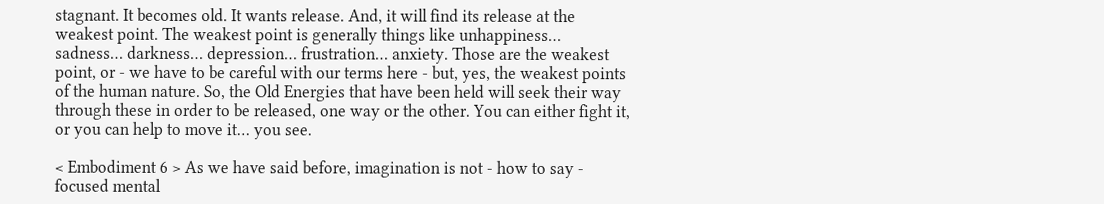stagnant. It becomes old. It wants release. And, it will find its release at the weakest point. The weakest point is generally things like unhappiness… sadness… darkness… depression… frustration… anxiety. Those are the weakest point, or - we have to be careful with our terms here - but, yes, the weakest points of the human nature. So, the Old Energies that have been held will seek their way through these in order to be released, one way or the other. You can either fight it, or you can help to move it… you see.

< Embodiment 6 > As we have said before, imagination is not - how to say - focused mental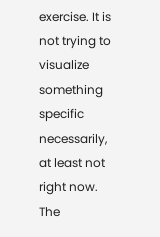exercise. It is not trying to visualize something specific necessarily, at least not right now. The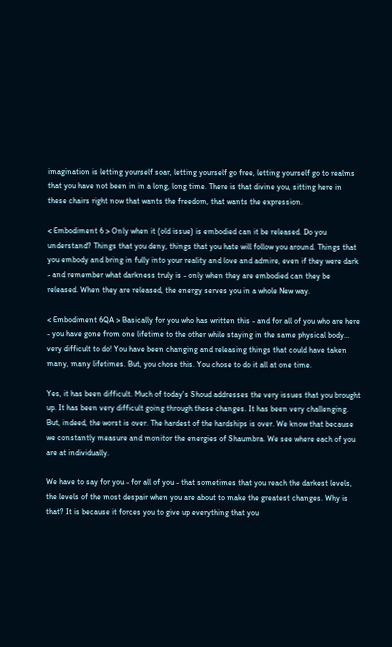imagination is letting yourself soar, letting yourself go free, letting yourself go to realms that you have not been in in a long, long time. There is that divine you, sitting here in these chairs right now that wants the freedom, that wants the expression.

< Embodiment 6 > Only when it (old issue) is embodied can it be released. Do you understand? Things that you deny, things that you hate will follow you around. Things that you embody and bring in fully into your reality and love and admire, even if they were dark - and remember what darkness truly is - only when they are embodied can they be released. When they are released, the energy serves you in a whole New way.

< Embodiment 6QA > Basically for you who has written this - and for all of you who are here - you have gone from one lifetime to the other while staying in the same physical body… very difficult to do! You have been changing and releasing things that could have taken many, many lifetimes. But, you chose this. You chose to do it all at one time.

Yes, it has been difficult. Much of today's Shoud addresses the very issues that you brought up. It has been very difficult going through these changes. It has been very challenging. But, indeed, the worst is over. The hardest of the hardships is over. We know that because we constantly measure and monitor the energies of Shaumbra. We see where each of you are at individually.

We have to say for you - for all of you - that sometimes that you reach the darkest levels, the levels of the most despair when you are about to make the greatest changes. Why is that? It is because it forces you to give up everything that you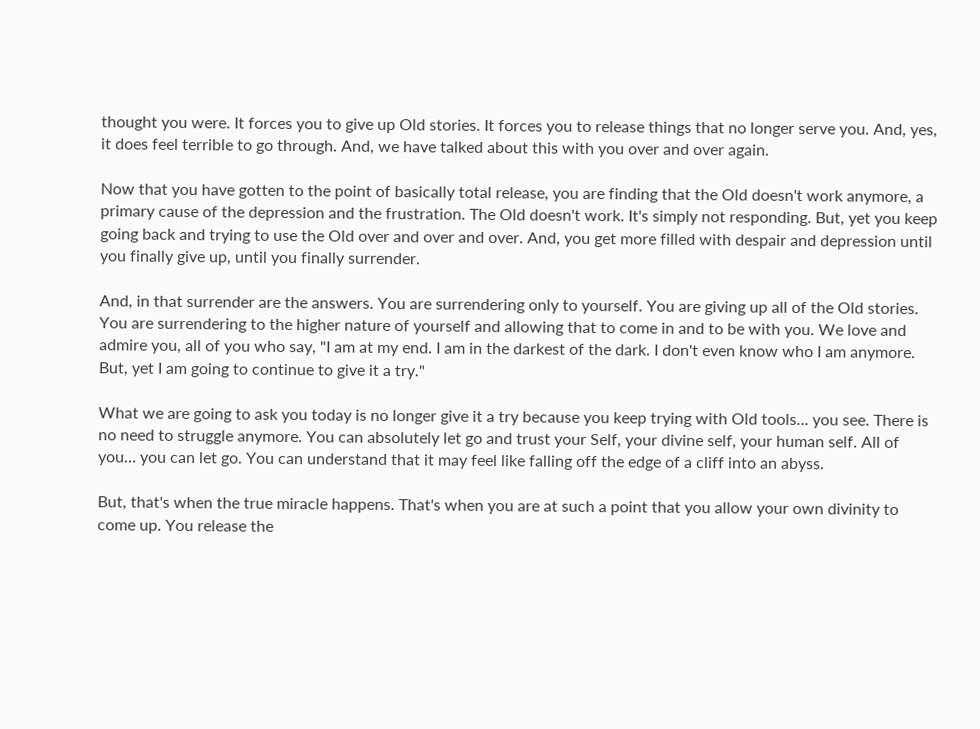thought you were. It forces you to give up Old stories. It forces you to release things that no longer serve you. And, yes, it does feel terrible to go through. And, we have talked about this with you over and over again.

Now that you have gotten to the point of basically total release, you are finding that the Old doesn't work anymore, a primary cause of the depression and the frustration. The Old doesn't work. It's simply not responding. But, yet you keep going back and trying to use the Old over and over and over. And, you get more filled with despair and depression until you finally give up, until you finally surrender.

And, in that surrender are the answers. You are surrendering only to yourself. You are giving up all of the Old stories. You are surrendering to the higher nature of yourself and allowing that to come in and to be with you. We love and admire you, all of you who say, "I am at my end. I am in the darkest of the dark. I don't even know who I am anymore. But, yet I am going to continue to give it a try."

What we are going to ask you today is no longer give it a try because you keep trying with Old tools… you see. There is no need to struggle anymore. You can absolutely let go and trust your Self, your divine self, your human self. All of you… you can let go. You can understand that it may feel like falling off the edge of a cliff into an abyss.

But, that's when the true miracle happens. That's when you are at such a point that you allow your own divinity to come up. You release the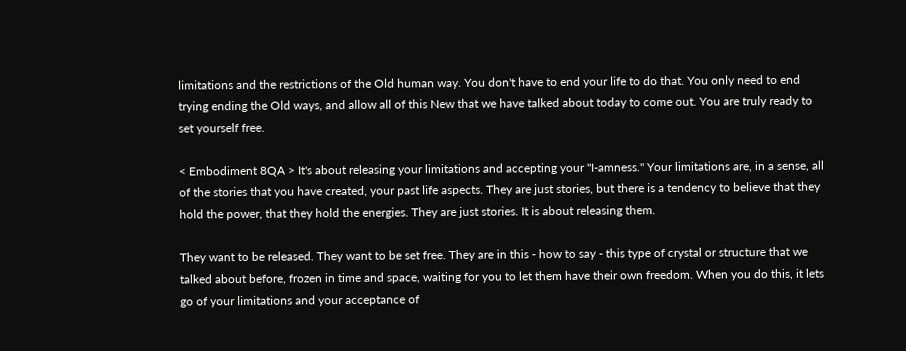limitations and the restrictions of the Old human way. You don't have to end your life to do that. You only need to end trying ending the Old ways, and allow all of this New that we have talked about today to come out. You are truly ready to set yourself free.

< Embodiment 8QA > It's about releasing your limitations and accepting your "I-amness." Your limitations are, in a sense, all of the stories that you have created, your past life aspects. They are just stories, but there is a tendency to believe that they hold the power, that they hold the energies. They are just stories. It is about releasing them.

They want to be released. They want to be set free. They are in this - how to say - this type of crystal or structure that we talked about before, frozen in time and space, waiting for you to let them have their own freedom. When you do this, it lets go of your limitations and your acceptance of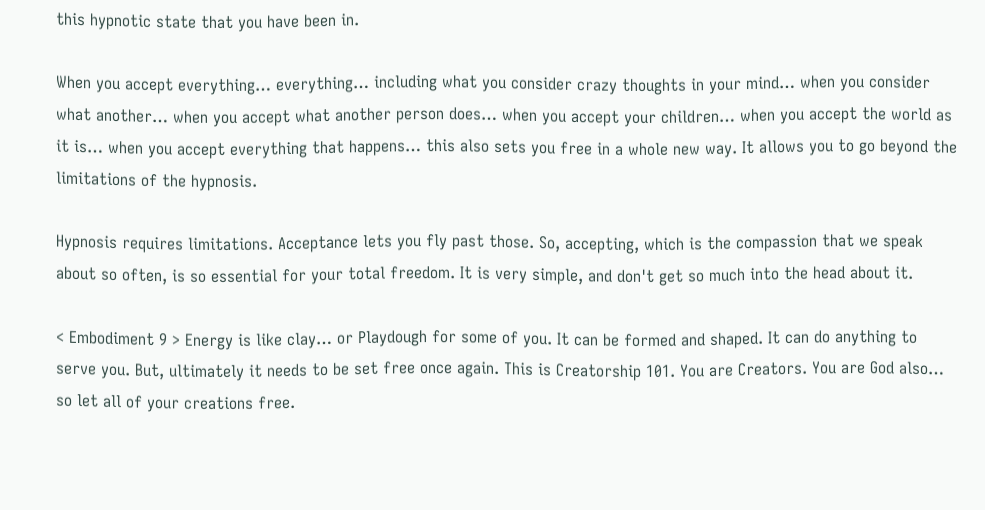this hypnotic state that you have been in.

When you accept everything… everything… including what you consider crazy thoughts in your mind… when you consider what another… when you accept what another person does… when you accept your children… when you accept the world as it is… when you accept everything that happens… this also sets you free in a whole new way. It allows you to go beyond the limitations of the hypnosis.

Hypnosis requires limitations. Acceptance lets you fly past those. So, accepting, which is the compassion that we speak about so often, is so essential for your total freedom. It is very simple, and don't get so much into the head about it.

< Embodiment 9 > Energy is like clay… or Playdough for some of you. It can be formed and shaped. It can do anything to serve you. But, ultimately it needs to be set free once again. This is Creatorship 101. You are Creators. You are God also… so let all of your creations free.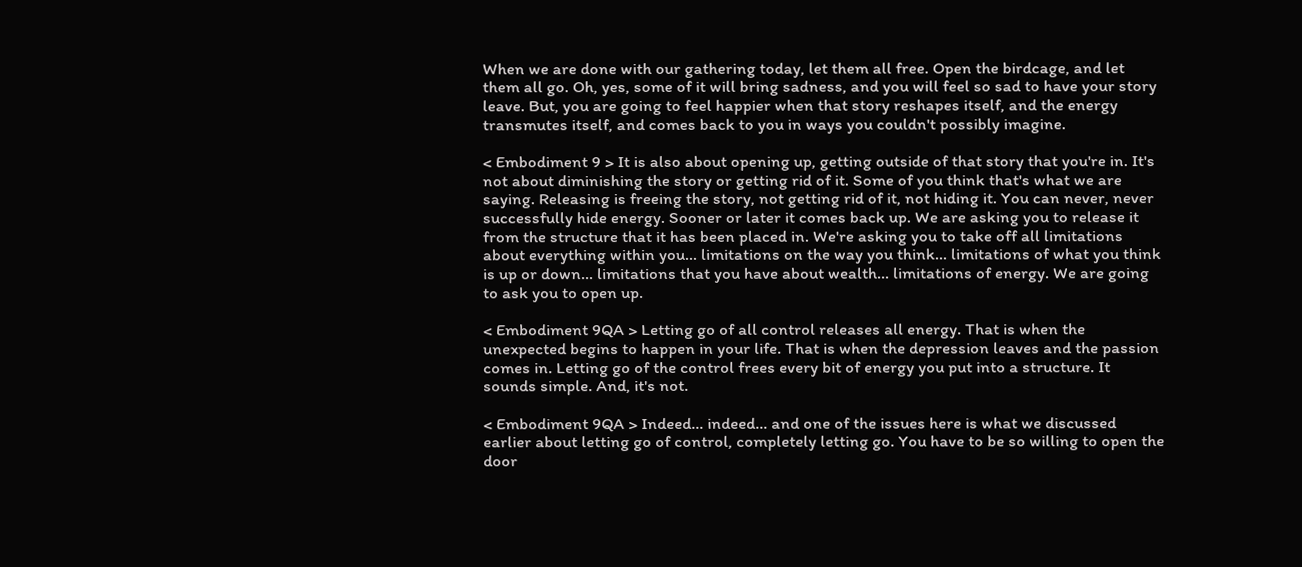When we are done with our gathering today, let them all free. Open the birdcage, and let them all go. Oh, yes, some of it will bring sadness, and you will feel so sad to have your story leave. But, you are going to feel happier when that story reshapes itself, and the energy transmutes itself, and comes back to you in ways you couldn't possibly imagine.

< Embodiment 9 > It is also about opening up, getting outside of that story that you're in. It's not about diminishing the story or getting rid of it. Some of you think that's what we are saying. Releasing is freeing the story, not getting rid of it, not hiding it. You can never, never successfully hide energy. Sooner or later it comes back up. We are asking you to release it from the structure that it has been placed in. We're asking you to take off all limitations about everything within you… limitations on the way you think… limitations of what you think is up or down… limitations that you have about wealth… limitations of energy. We are going to ask you to open up.

< Embodiment 9QA > Letting go of all control releases all energy. That is when the unexpected begins to happen in your life. That is when the depression leaves and the passion comes in. Letting go of the control frees every bit of energy you put into a structure. It sounds simple. And, it's not.

< Embodiment 9QA > Indeed… indeed… and one of the issues here is what we discussed earlier about letting go of control, completely letting go. You have to be so willing to open the door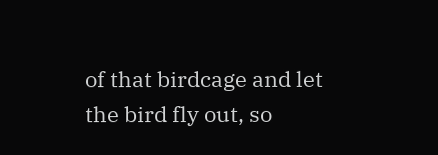of that birdcage and let the bird fly out, so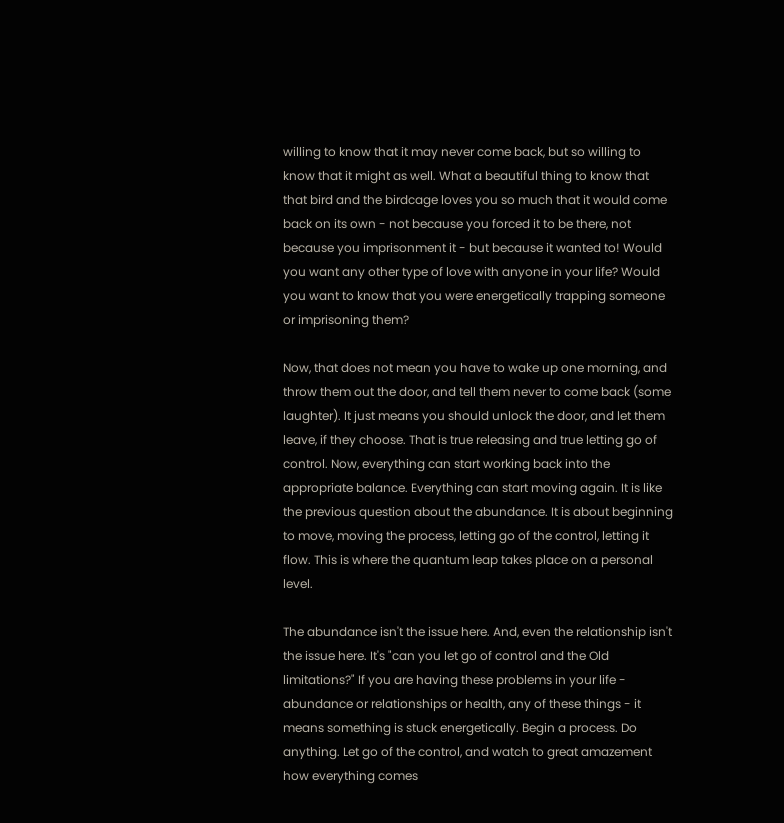willing to know that it may never come back, but so willing to know that it might as well. What a beautiful thing to know that that bird and the birdcage loves you so much that it would come back on its own - not because you forced it to be there, not because you imprisonment it - but because it wanted to! Would you want any other type of love with anyone in your life? Would you want to know that you were energetically trapping someone or imprisoning them?

Now, that does not mean you have to wake up one morning, and throw them out the door, and tell them never to come back (some laughter). It just means you should unlock the door, and let them leave, if they choose. That is true releasing and true letting go of control. Now, everything can start working back into the appropriate balance. Everything can start moving again. It is like the previous question about the abundance. It is about beginning to move, moving the process, letting go of the control, letting it flow. This is where the quantum leap takes place on a personal level.

The abundance isn't the issue here. And, even the relationship isn't the issue here. It's "can you let go of control and the Old limitations?" If you are having these problems in your life - abundance or relationships or health, any of these things - it means something is stuck energetically. Begin a process. Do anything. Let go of the control, and watch to great amazement how everything comes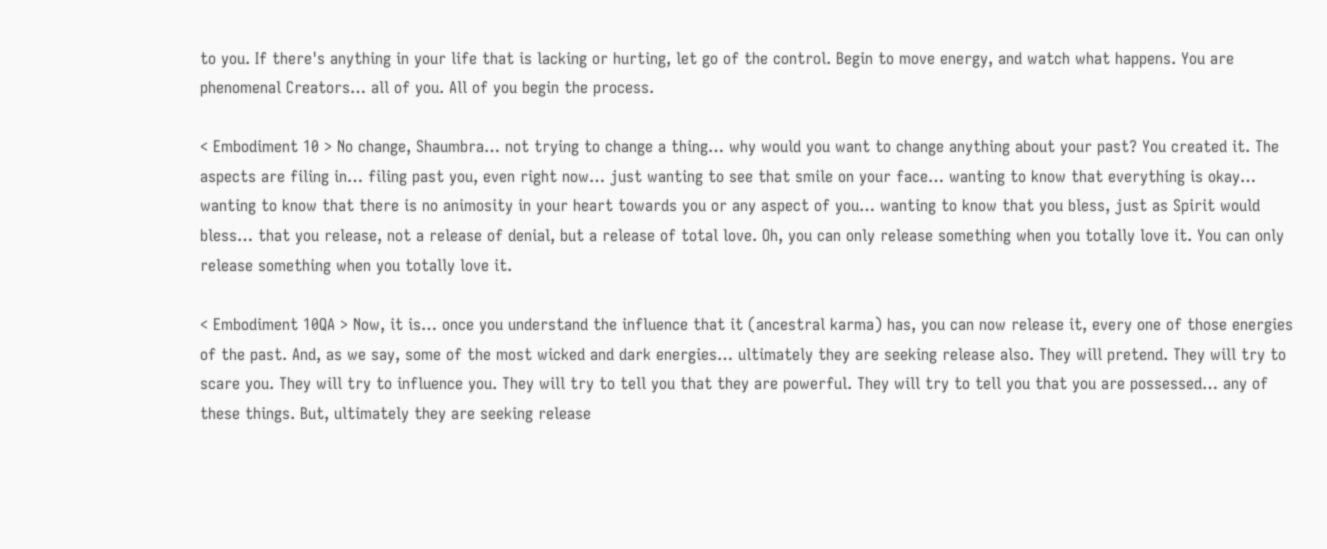to you. If there's anything in your life that is lacking or hurting, let go of the control. Begin to move energy, and watch what happens. You are phenomenal Creators… all of you. All of you begin the process.

< Embodiment 10 > No change, Shaumbra… not trying to change a thing… why would you want to change anything about your past? You created it. The aspects are filing in… filing past you, even right now… just wanting to see that smile on your face… wanting to know that everything is okay… wanting to know that there is no animosity in your heart towards you or any aspect of you… wanting to know that you bless, just as Spirit would bless… that you release, not a release of denial, but a release of total love. Oh, you can only release something when you totally love it. You can only release something when you totally love it.

< Embodiment 10QA > Now, it is… once you understand the influence that it (ancestral karma) has, you can now release it, every one of those energies of the past. And, as we say, some of the most wicked and dark energies… ultimately they are seeking release also. They will pretend. They will try to scare you. They will try to influence you. They will try to tell you that they are powerful. They will try to tell you that you are possessed… any of these things. But, ultimately they are seeking release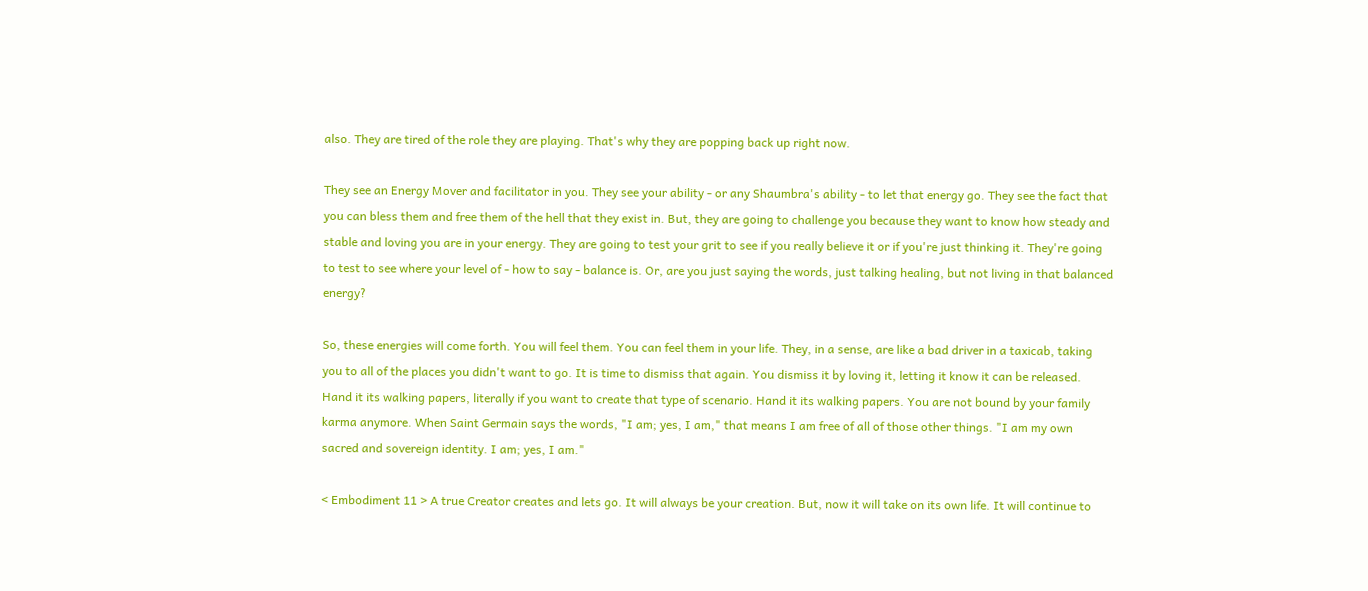also. They are tired of the role they are playing. That's why they are popping back up right now.

They see an Energy Mover and facilitator in you. They see your ability - or any Shaumbra's ability - to let that energy go. They see the fact that you can bless them and free them of the hell that they exist in. But, they are going to challenge you because they want to know how steady and stable and loving you are in your energy. They are going to test your grit to see if you really believe it or if you're just thinking it. They're going to test to see where your level of - how to say - balance is. Or, are you just saying the words, just talking healing, but not living in that balanced energy?

So, these energies will come forth. You will feel them. You can feel them in your life. They, in a sense, are like a bad driver in a taxicab, taking you to all of the places you didn't want to go. It is time to dismiss that again. You dismiss it by loving it, letting it know it can be released. Hand it its walking papers, literally if you want to create that type of scenario. Hand it its walking papers. You are not bound by your family karma anymore. When Saint Germain says the words, "I am; yes, I am," that means I am free of all of those other things. "I am my own sacred and sovereign identity. I am; yes, I am."

< Embodiment 11 > A true Creator creates and lets go. It will always be your creation. But, now it will take on its own life. It will continue to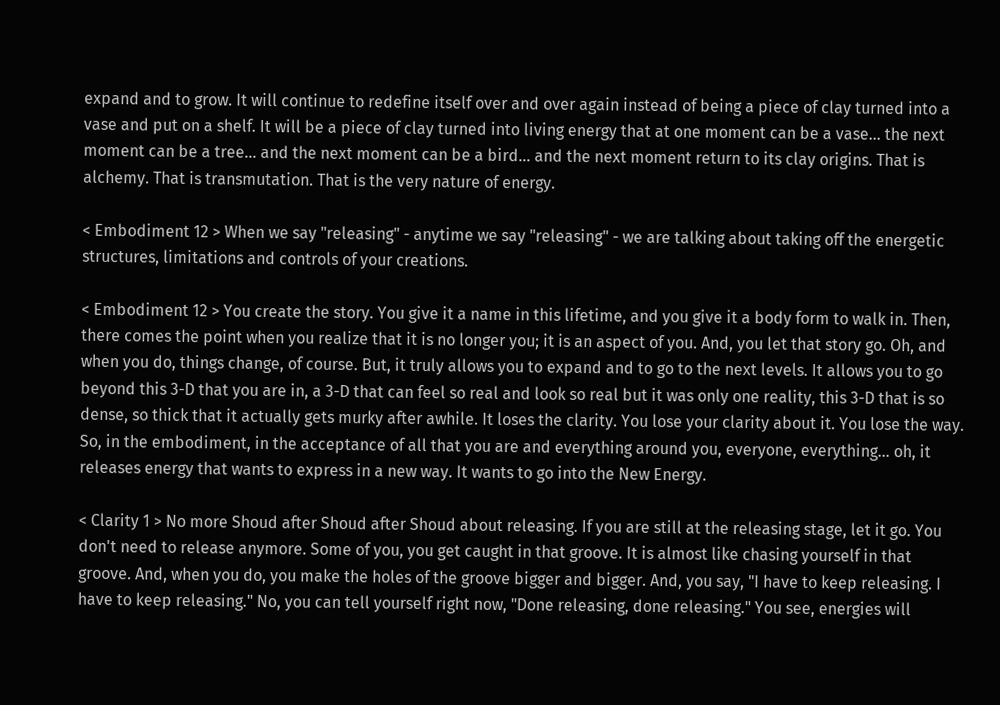expand and to grow. It will continue to redefine itself over and over again instead of being a piece of clay turned into a vase and put on a shelf. It will be a piece of clay turned into living energy that at one moment can be a vase… the next moment can be a tree… and the next moment can be a bird… and the next moment return to its clay origins. That is alchemy. That is transmutation. That is the very nature of energy.

< Embodiment 12 > When we say "releasing" - anytime we say "releasing" - we are talking about taking off the energetic structures, limitations and controls of your creations.

< Embodiment 12 > You create the story. You give it a name in this lifetime, and you give it a body form to walk in. Then, there comes the point when you realize that it is no longer you; it is an aspect of you. And, you let that story go. Oh, and when you do, things change, of course. But, it truly allows you to expand and to go to the next levels. It allows you to go beyond this 3-D that you are in, a 3-D that can feel so real and look so real but it was only one reality, this 3-D that is so dense, so thick that it actually gets murky after awhile. It loses the clarity. You lose your clarity about it. You lose the way. So, in the embodiment, in the acceptance of all that you are and everything around you, everyone, everything… oh, it releases energy that wants to express in a new way. It wants to go into the New Energy.

< Clarity 1 > No more Shoud after Shoud after Shoud about releasing. If you are still at the releasing stage, let it go. You don't need to release anymore. Some of you, you get caught in that groove. It is almost like chasing yourself in that groove. And, when you do, you make the holes of the groove bigger and bigger. And, you say, "I have to keep releasing. I have to keep releasing." No, you can tell yourself right now, "Done releasing, done releasing." You see, energies will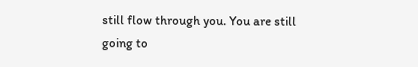still flow through you. You are still going to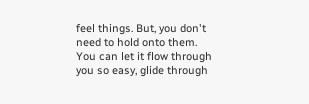feel things. But, you don't need to hold onto them. You can let it flow through you so easy, glide through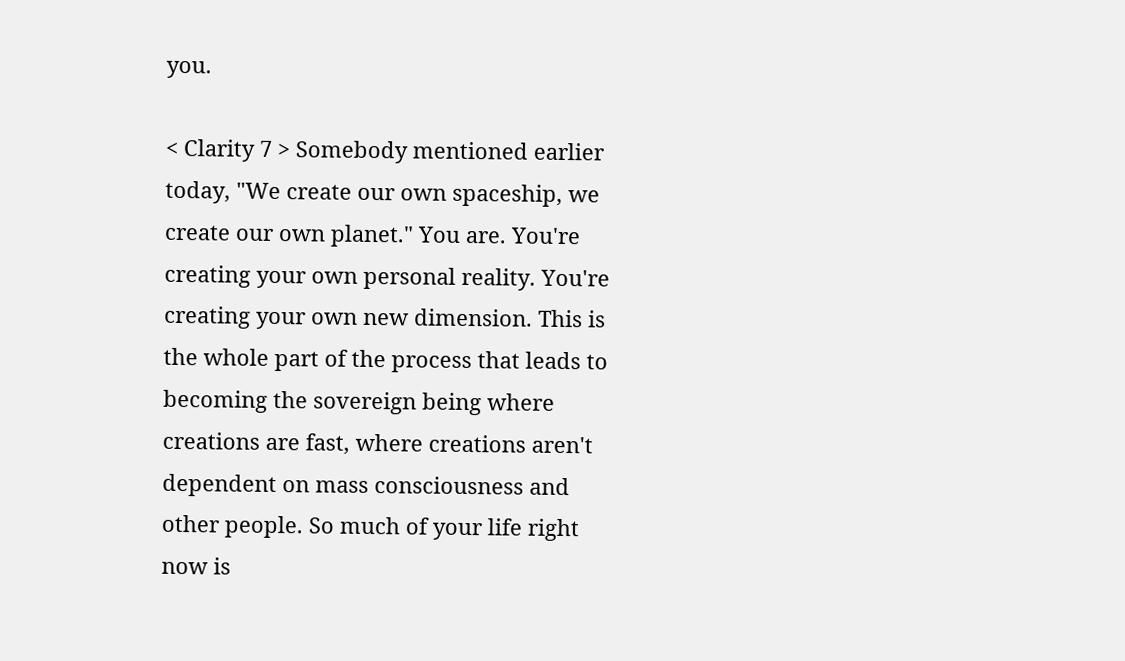you.

< Clarity 7 > Somebody mentioned earlier today, "We create our own spaceship, we create our own planet." You are. You're creating your own personal reality. You're creating your own new dimension. This is the whole part of the process that leads to becoming the sovereign being where creations are fast, where creations aren't dependent on mass consciousness and other people. So much of your life right now is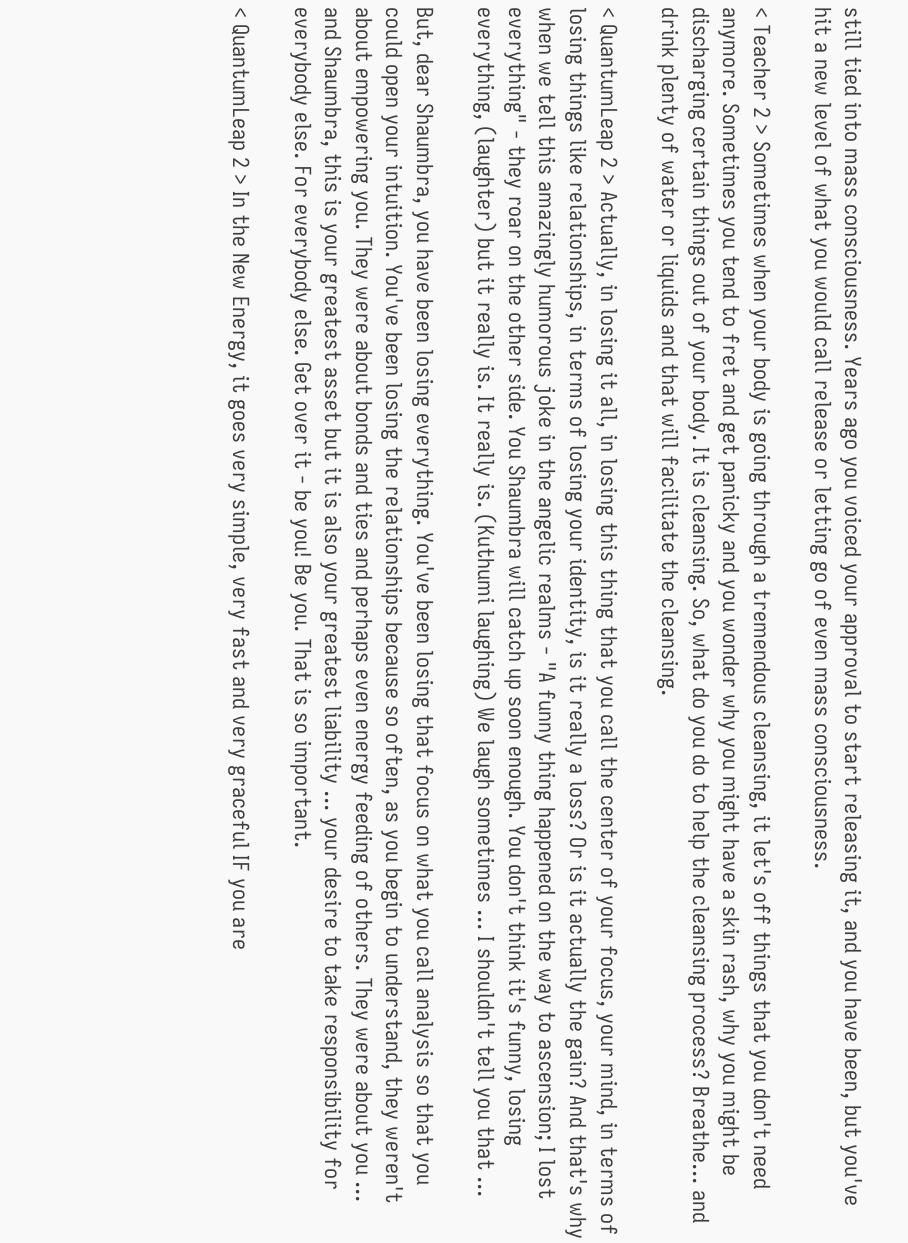still tied into mass consciousness. Years ago you voiced your approval to start releasing it, and you have been, but you've hit a new level of what you would call release or letting go of even mass consciousness.

< Teacher 2 > Sometimes when your body is going through a tremendous cleansing, it let's off things that you don't need anymore. Sometimes you tend to fret and get panicky and you wonder why you might have a skin rash, why you might be discharging certain things out of your body. It is cleansing. So, what do you do to help the cleansing process? Breathe... and drink plenty of water or liquids and that will facilitate the cleansing.

< QuantumLeap 2 > Actually, in losing it all, in losing this thing that you call the center of your focus, your mind, in terms of losing things like relationships, in terms of losing your identity, is it really a loss? Or is it actually the gain? And that's why when we tell this amazingly humorous joke in the angelic realms - "A funny thing happened on the way to ascension; I lost everything" - they roar on the other side. You Shaumbra will catch up soon enough. You don't think it's funny, losing everything, (laughter) but it really is. It really is. (Kuthumi laughing) We laugh sometimes ... I shouldn't tell you that ...

But, dear Shaumbra, you have been losing everything. You've been losing that focus on what you call analysis so that you could open your intuition. You've been losing the relationships because so often, as you begin to understand, they weren't about empowering you. They were about bonds and ties and perhaps even energy feeding of others. They were about you ... and Shaumbra, this is your greatest asset but it is also your greatest liability ... your desire to take responsibility for everybody else. For everybody else. Get over it - be you! Be you. That is so important.

< QuantumLeap 2 > In the New Energy, it goes very simple, very fast and very graceful IF you are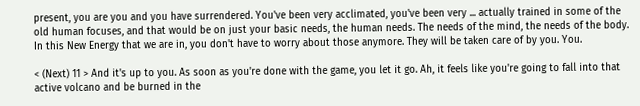present, you are you and you have surrendered. You've been very acclimated, you've been very ... actually trained in some of the old human focuses, and that would be on just your basic needs, the human needs. The needs of the mind, the needs of the body. In this New Energy that we are in, you don't have to worry about those anymore. They will be taken care of by you. You.

< (Next) 11 > And it's up to you. As soon as you're done with the game, you let it go. Ah, it feels like you're going to fall into that active volcano and be burned in the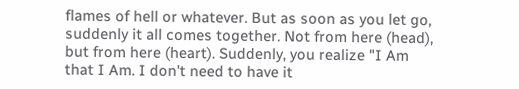flames of hell or whatever. But as soon as you let go, suddenly it all comes together. Not from here (head), but from here (heart). Suddenly, you realize "I Am that I Am. I don't need to have it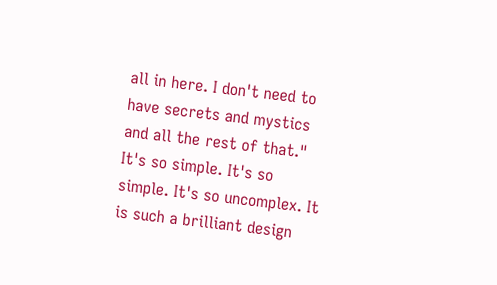all in here. I don't need to have secrets and mystics and all the rest of that." It's so simple. It's so simple. It's so uncomplex. It is such a brilliant design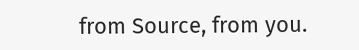from Source, from you.